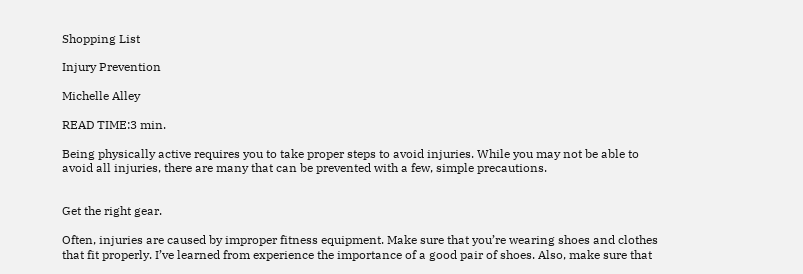Shopping List

Injury Prevention

Michelle Alley

READ TIME:3 min.

Being physically active requires you to take proper steps to avoid injuries. While you may not be able to avoid all injuries, there are many that can be prevented with a few, simple precautions.


Get the right gear.

Often, injuries are caused by improper fitness equipment. Make sure that you’re wearing shoes and clothes that fit properly. I’ve learned from experience the importance of a good pair of shoes. Also, make sure that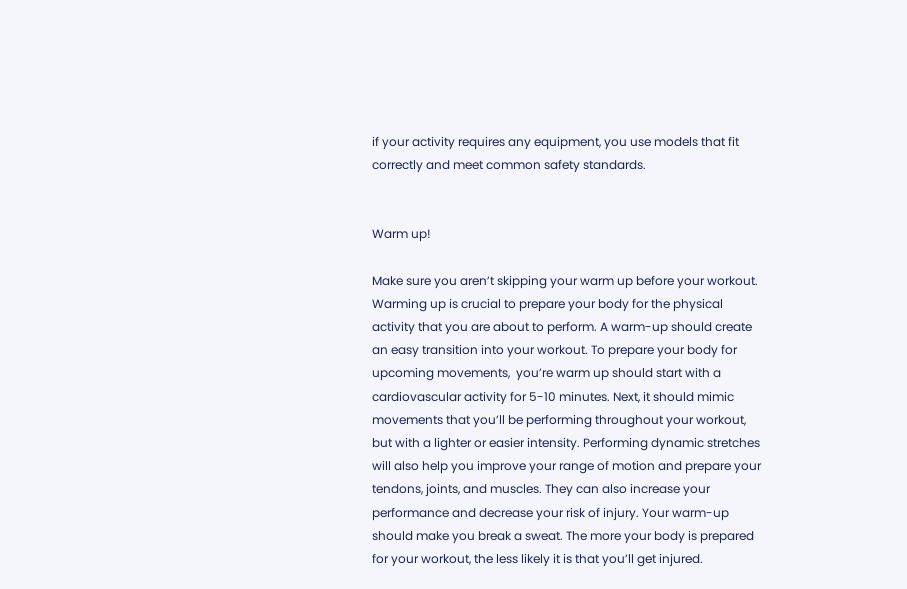if your activity requires any equipment, you use models that fit correctly and meet common safety standards.


Warm up!

Make sure you aren’t skipping your warm up before your workout. Warming up is crucial to prepare your body for the physical activity that you are about to perform. A warm-up should create an easy transition into your workout. To prepare your body for upcoming movements,  you’re warm up should start with a cardiovascular activity for 5-10 minutes. Next, it should mimic movements that you’ll be performing throughout your workout, but with a lighter or easier intensity. Performing dynamic stretches will also help you improve your range of motion and prepare your tendons, joints, and muscles. They can also increase your performance and decrease your risk of injury. Your warm-up should make you break a sweat. The more your body is prepared for your workout, the less likely it is that you’ll get injured.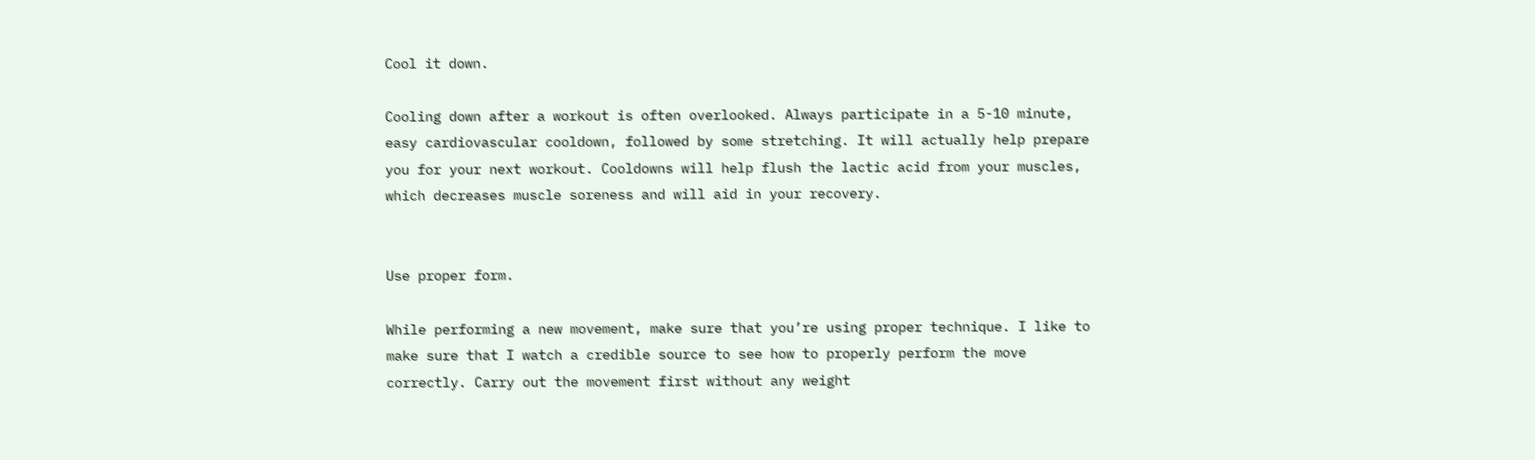Cool it down.

Cooling down after a workout is often overlooked. Always participate in a 5-10 minute, easy cardiovascular cooldown, followed by some stretching. It will actually help prepare you for your next workout. Cooldowns will help flush the lactic acid from your muscles, which decreases muscle soreness and will aid in your recovery.


Use proper form.

While performing a new movement, make sure that you’re using proper technique. I like to make sure that I watch a credible source to see how to properly perform the move correctly. Carry out the movement first without any weight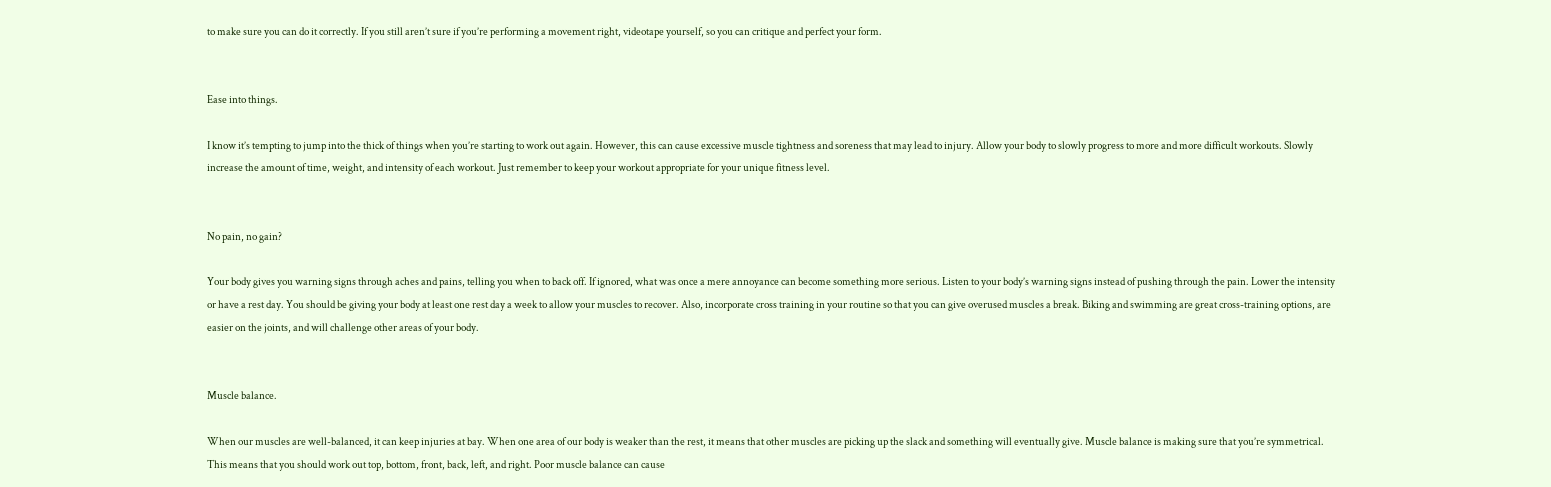to make sure you can do it correctly. If you still aren’t sure if you’re performing a movement right, videotape yourself, so you can critique and perfect your form.


Ease into things.

I know it’s tempting to jump into the thick of things when you’re starting to work out again. However, this can cause excessive muscle tightness and soreness that may lead to injury. Allow your body to slowly progress to more and more difficult workouts. Slowly increase the amount of time, weight, and intensity of each workout. Just remember to keep your workout appropriate for your unique fitness level.


No pain, no gain?

Your body gives you warning signs through aches and pains, telling you when to back off. If ignored, what was once a mere annoyance can become something more serious. Listen to your body’s warning signs instead of pushing through the pain. Lower the intensity or have a rest day. You should be giving your body at least one rest day a week to allow your muscles to recover. Also, incorporate cross training in your routine so that you can give overused muscles a break. Biking and swimming are great cross-training options, are easier on the joints, and will challenge other areas of your body.


Muscle balance.

When our muscles are well-balanced, it can keep injuries at bay. When one area of our body is weaker than the rest, it means that other muscles are picking up the slack and something will eventually give. Muscle balance is making sure that you’re symmetrical. This means that you should work out top, bottom, front, back, left, and right. Poor muscle balance can cause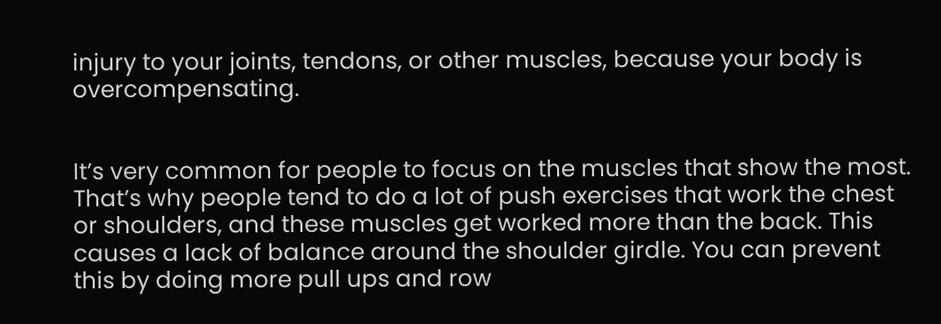injury to your joints, tendons, or other muscles, because your body is overcompensating.


It’s very common for people to focus on the muscles that show the most. That’s why people tend to do a lot of push exercises that work the chest or shoulders, and these muscles get worked more than the back. This causes a lack of balance around the shoulder girdle. You can prevent this by doing more pull ups and row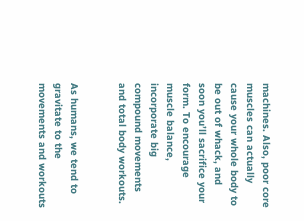machines. Also, poor core muscles can actually cause your whole body to be out of whack, and soon you’ll sacrifice your form. To encourage muscle balance, incorporate big compound movements and total body workouts.


As humans, we tend to gravitate to the movements and workouts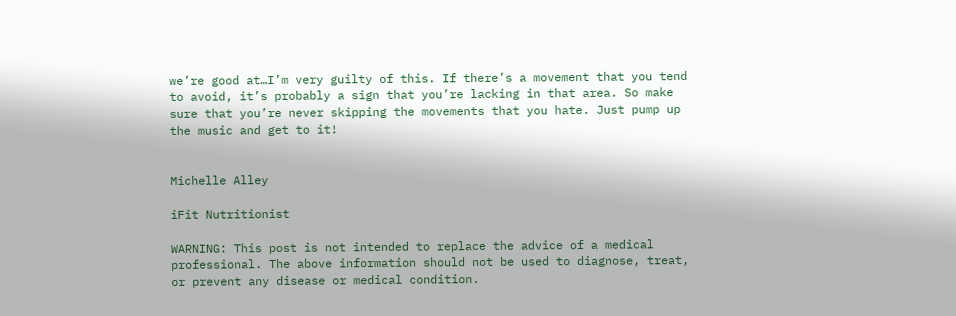we’re good at…I’m very guilty of this. If there’s a movement that you tend to avoid, it’s probably a sign that you’re lacking in that area. So make sure that you’re never skipping the movements that you hate. Just pump up the music and get to it!


Michelle Alley

iFit Nutritionist

WARNING: This post is not intended to replace the advice of a medical professional. The above information should not be used to diagnose, treat, or prevent any disease or medical condition.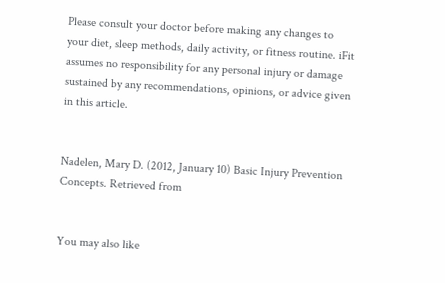Please consult your doctor before making any changes to your diet, sleep methods, daily activity, or fitness routine. iFit assumes no responsibility for any personal injury or damage sustained by any recommendations, opinions, or advice given in this article.


Nadelen, Mary D. (2012, January 10) Basic Injury Prevention Concepts. Retrieved from


You may also like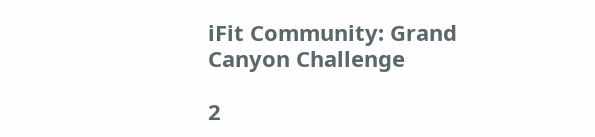iFit Community: Grand Canyon Challenge

2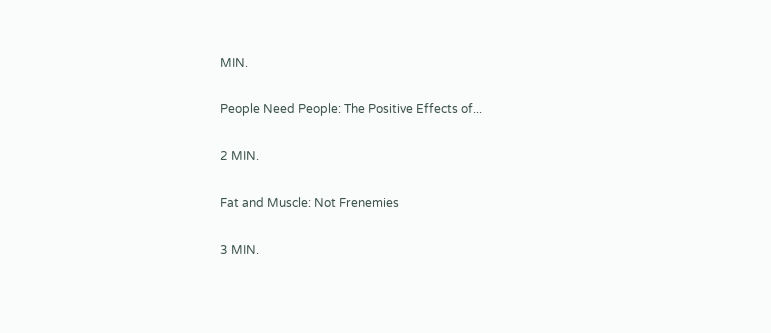MIN.

People Need People: The Positive Effects of...

2 MIN.

Fat and Muscle: Not Frenemies

3 MIN.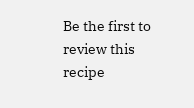Be the first to review this recipe